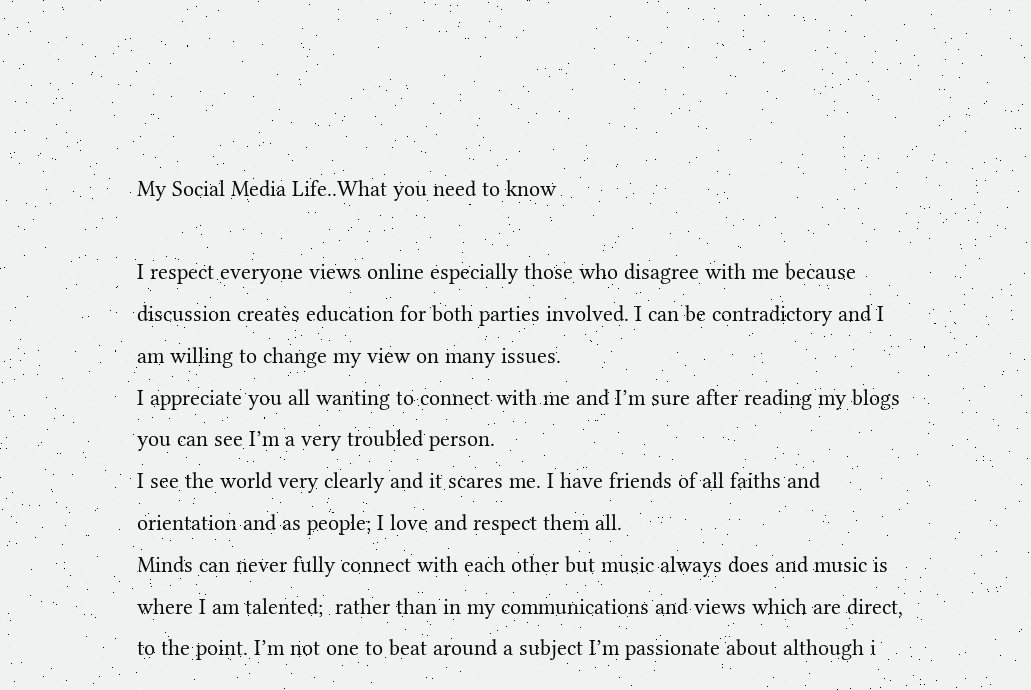My Social Media Life..What you need to know

I respect everyone views online especially those who disagree with me because discussion creates education for both parties involved. I can be contradictory and I am willing to change my view on many issues.
I appreciate you all wanting to connect with me and I’m sure after reading my blogs you can see I’m a very troubled person.
I see the world very clearly and it scares me. I have friends of all faiths and orientation and as people; I love and respect them all.
Minds can never fully connect with each other but music always does and music is where I am talented;  rather than in my communications and views which are direct, to the point. I’m not one to beat around a subject I’m passionate about although i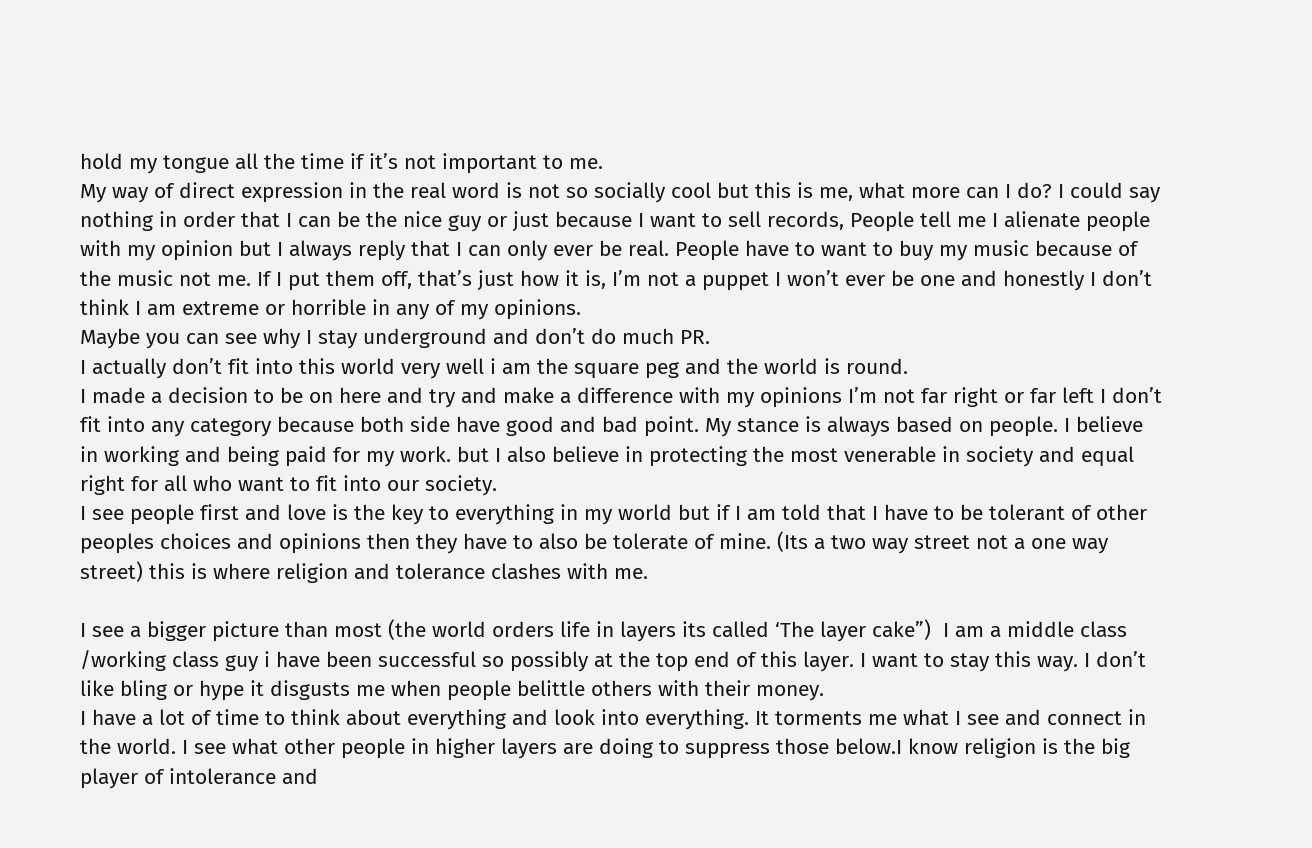hold my tongue all the time if it’s not important to me.
My way of direct expression in the real word is not so socially cool but this is me, what more can I do? I could say nothing in order that I can be the nice guy or just because I want to sell records, People tell me I alienate people with my opinion but I always reply that I can only ever be real. People have to want to buy my music because of the music not me. If I put them off, that’s just how it is, I’m not a puppet I won’t ever be one and honestly I don’t think I am extreme or horrible in any of my opinions.
Maybe you can see why I stay underground and don’t do much PR.
I actually don’t fit into this world very well i am the square peg and the world is round.
I made a decision to be on here and try and make a difference with my opinions I’m not far right or far left I don’t fit into any category because both side have good and bad point. My stance is always based on people. I believe in working and being paid for my work. but I also believe in protecting the most venerable in society and equal right for all who want to fit into our society.
I see people first and love is the key to everything in my world but if I am told that I have to be tolerant of other peoples choices and opinions then they have to also be tolerate of mine. (Its a two way street not a one way street) this is where religion and tolerance clashes with me.

I see a bigger picture than most (the world orders life in layers its called ‘The layer cake”)  I am a middle class /working class guy i have been successful so possibly at the top end of this layer. I want to stay this way. I don’t like bling or hype it disgusts me when people belittle others with their money.
I have a lot of time to think about everything and look into everything. It torments me what I see and connect in the world. I see what other people in higher layers are doing to suppress those below.I know religion is the big player of intolerance and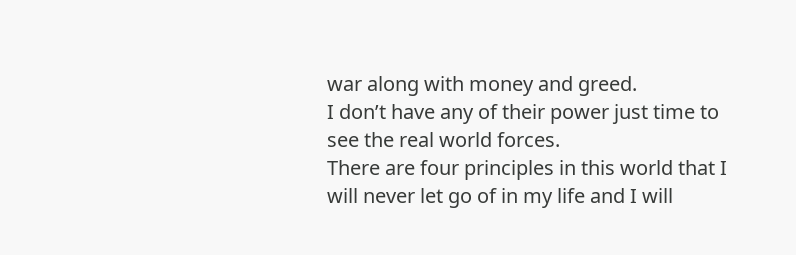war along with money and greed.
I don’t have any of their power just time to see the real world forces.
There are four principles in this world that I will never let go of in my life and I will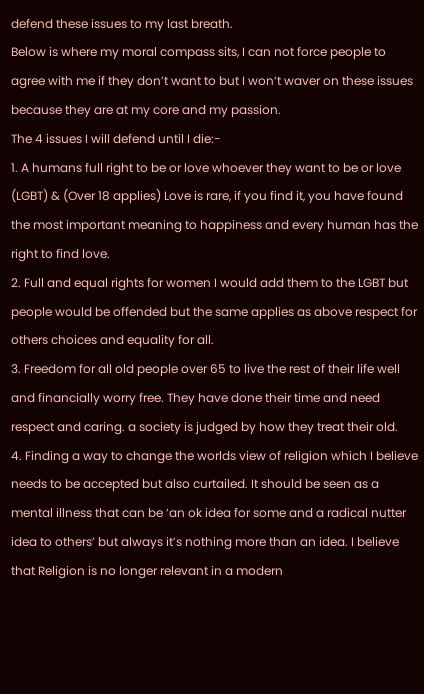defend these issues to my last breath.
Below is where my moral compass sits, I can not force people to agree with me if they don’t want to but I won’t waver on these issues because they are at my core and my passion.
The 4 issues I will defend until I die:-
1. A humans full right to be or love whoever they want to be or love (LGBT) & (Over 18 applies) Love is rare, if you find it, you have found the most important meaning to happiness and every human has the right to find love.
2. Full and equal rights for women I would add them to the LGBT but people would be offended but the same applies as above respect for others choices and equality for all.
3. Freedom for all old people over 65 to live the rest of their life well and financially worry free. They have done their time and need respect and caring. a society is judged by how they treat their old.
4. Finding a way to change the worlds view of religion which I believe needs to be accepted but also curtailed. It should be seen as a mental illness that can be ‘an ok idea for some and a radical nutter idea to others’ but always it’s nothing more than an idea. I believe that Religion is no longer relevant in a modern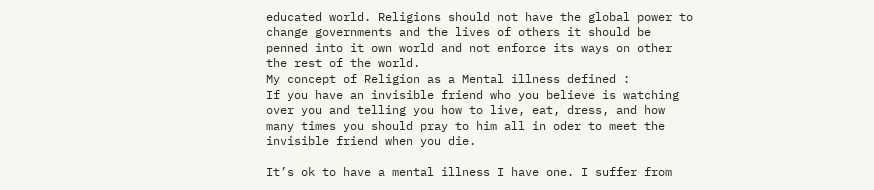educated world. Religions should not have the global power to change governments and the lives of others it should be penned into it own world and not enforce its ways on other the rest of the world.
My concept of Religion as a Mental illness defined :
If you have an invisible friend who you believe is watching over you and telling you how to live, eat, dress, and how many times you should pray to him all in oder to meet the invisible friend when you die.

It’s ok to have a mental illness I have one. I suffer from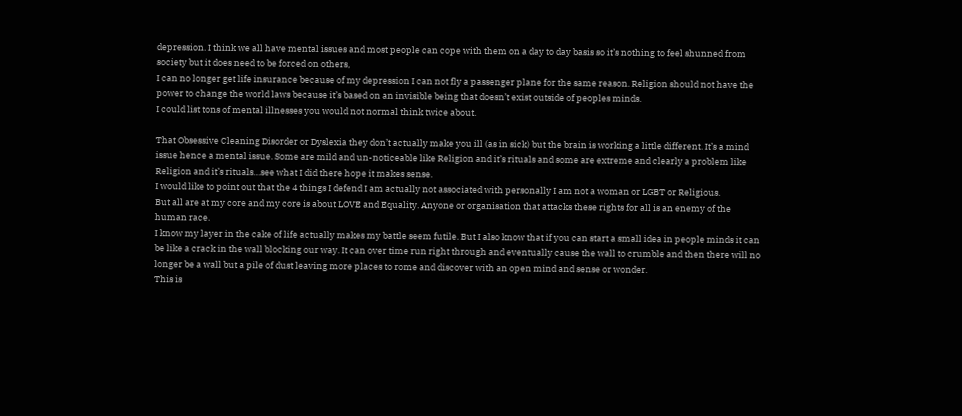depression. I think we all have mental issues and most people can cope with them on a day to day basis so it’s nothing to feel shunned from society but it does need to be forced on others,
I can no longer get life insurance because of my depression I can not fly a passenger plane for the same reason. Religion should not have the power to change the world laws because it’s based on an invisible being that doesn’t exist outside of peoples minds.
I could list tons of mental illnesses you would not normal think twice about.

That Obsessive Cleaning Disorder or Dyslexia they don’t actually make you ill (as in sick) but the brain is working a little different. It’s a mind issue hence a mental issue. Some are mild and un-noticeable like Religion and it’s rituals and some are extreme and clearly a problem like Religion and it’s rituals…see what I did there hope it makes sense.
I would like to point out that the 4 things I defend I am actually not associated with personally I am not a woman or LGBT or Religious.
But all are at my core and my core is about LOVE and Equality. Anyone or organisation that attacks these rights for all is an enemy of the human race.
I know my layer in the cake of life actually makes my battle seem futile. But I also know that if you can start a small idea in people minds it can be like a crack in the wall blocking our way. It can over time run right through and eventually cause the wall to crumble and then there will no longer be a wall but a pile of dust leaving more places to rome and discover with an open mind and sense or wonder.
This is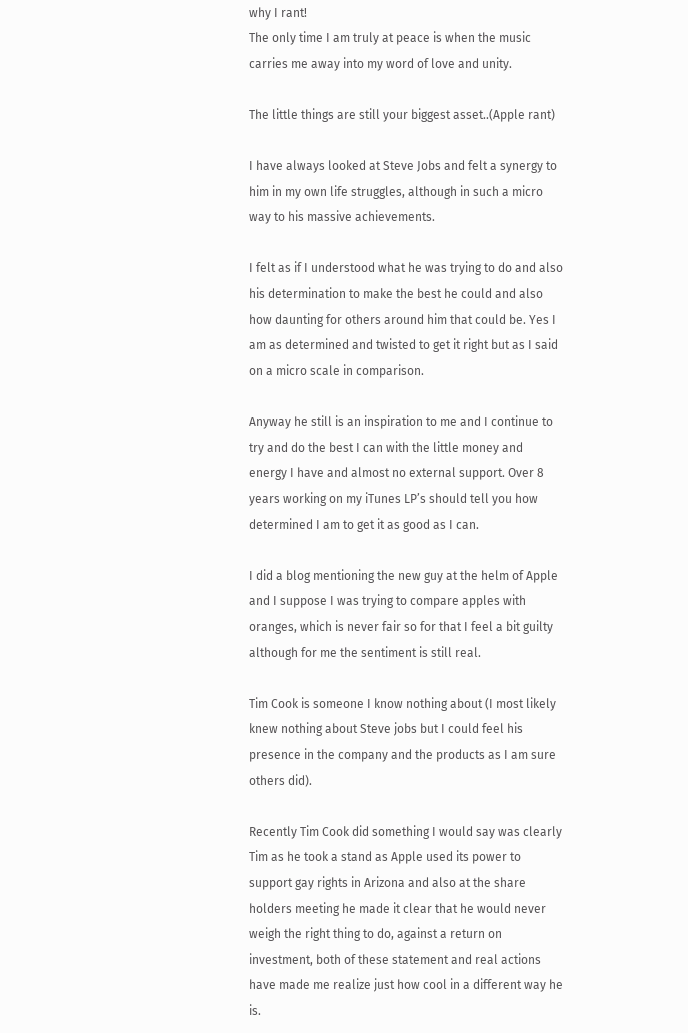why I rant!
The only time I am truly at peace is when the music carries me away into my word of love and unity.

The little things are still your biggest asset..(Apple rant)

I have always looked at Steve Jobs and felt a synergy to him in my own life struggles, although in such a micro way to his massive achievements.

I felt as if I understood what he was trying to do and also his determination to make the best he could and also how daunting for others around him that could be. Yes I am as determined and twisted to get it right but as I said on a micro scale in comparison.

Anyway he still is an inspiration to me and I continue to try and do the best I can with the little money and energy I have and almost no external support. Over 8 years working on my iTunes LP’s should tell you how determined I am to get it as good as I can.

I did a blog mentioning the new guy at the helm of Apple and I suppose I was trying to compare apples with oranges, which is never fair so for that I feel a bit guilty although for me the sentiment is still real.

Tim Cook is someone I know nothing about (I most likely knew nothing about Steve jobs but I could feel his presence in the company and the products as I am sure others did).

Recently Tim Cook did something I would say was clearly Tim as he took a stand as Apple used its power to support gay rights in Arizona and also at the share holders meeting he made it clear that he would never weigh the right thing to do, against a return on investment, both of these statement and real actions have made me realize just how cool in a different way he is.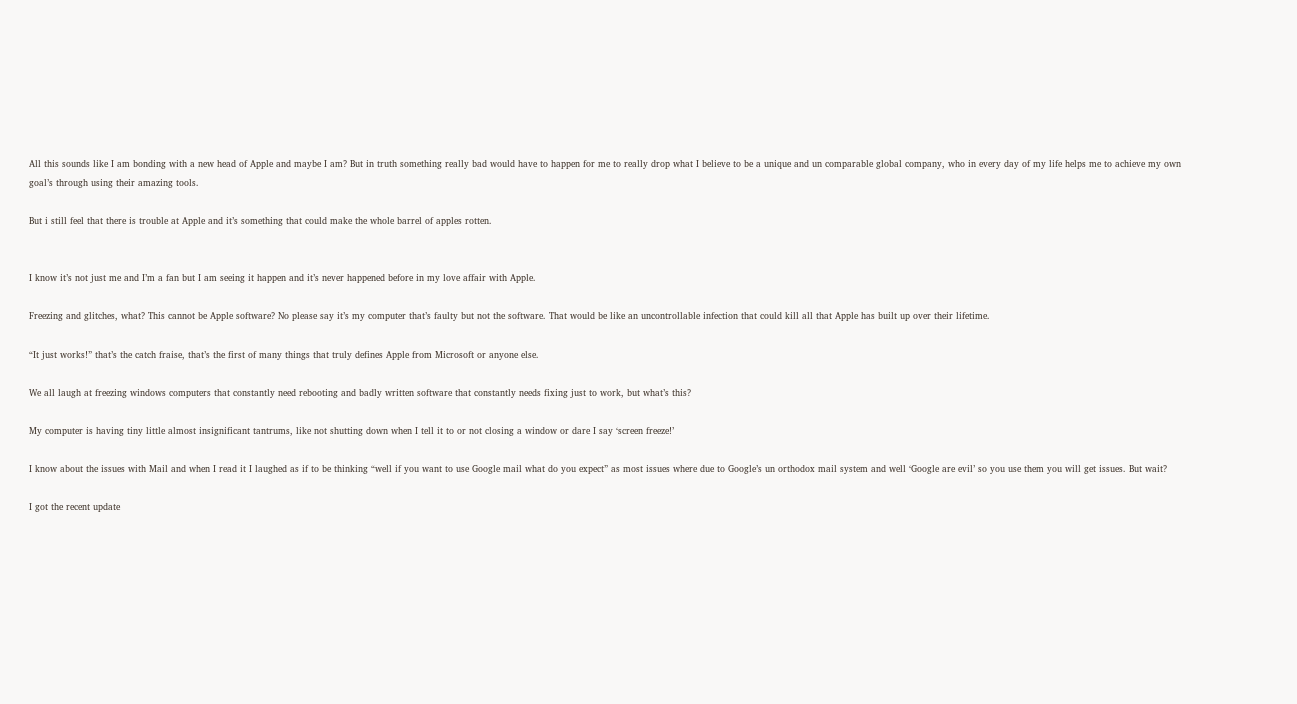All this sounds like I am bonding with a new head of Apple and maybe I am? But in truth something really bad would have to happen for me to really drop what I believe to be a unique and un comparable global company, who in every day of my life helps me to achieve my own goal’s through using their amazing tools.

But i still feel that there is trouble at Apple and it’s something that could make the whole barrel of apples rotten.


I know it’s not just me and I’m a fan but I am seeing it happen and it’s never happened before in my love affair with Apple.

Freezing and glitches, what? This cannot be Apple software? No please say it’s my computer that’s faulty but not the software. That would be like an uncontrollable infection that could kill all that Apple has built up over their lifetime.

“It just works!” that’s the catch fraise, that’s the first of many things that truly defines Apple from Microsoft or anyone else.

We all laugh at freezing windows computers that constantly need rebooting and badly written software that constantly needs fixing just to work, but what’s this?

My computer is having tiny little almost insignificant tantrums, like not shutting down when I tell it to or not closing a window or dare I say ‘screen freeze!’

I know about the issues with Mail and when I read it I laughed as if to be thinking “well if you want to use Google mail what do you expect” as most issues where due to Google’s un orthodox mail system and well ‘Google are evil’ so you use them you will get issues. But wait?

I got the recent update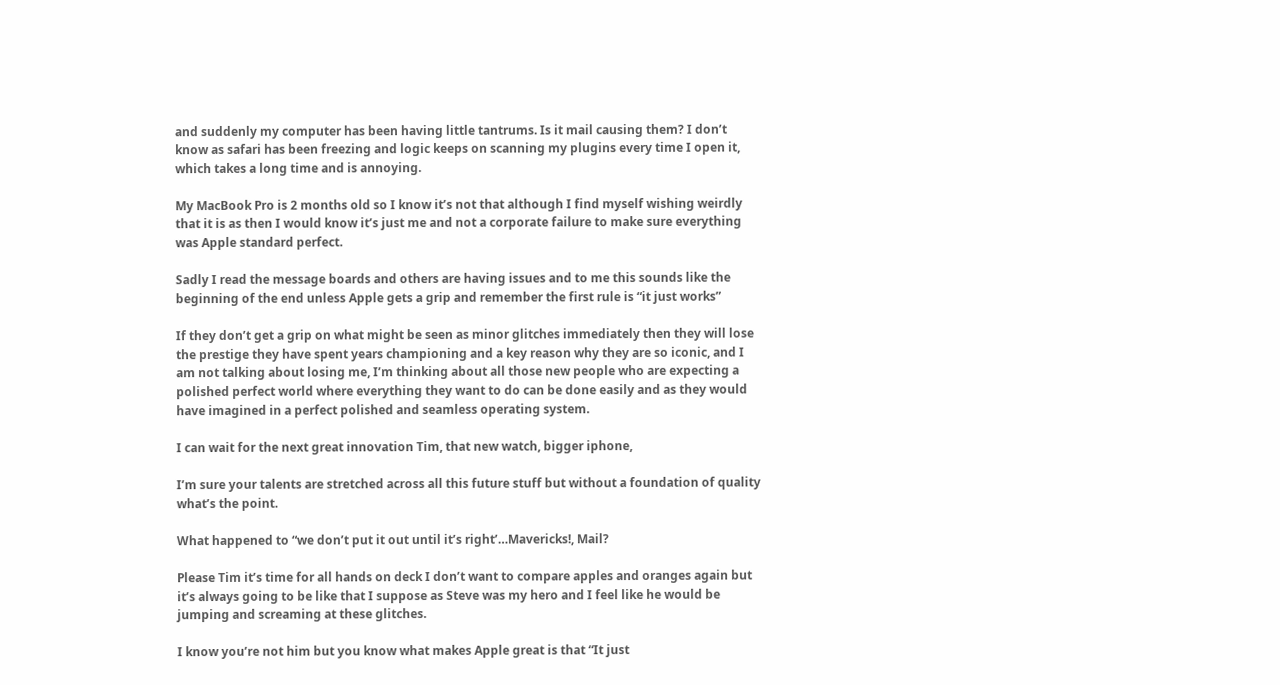and suddenly my computer has been having little tantrums. Is it mail causing them? I don’t know as safari has been freezing and logic keeps on scanning my plugins every time I open it, which takes a long time and is annoying.

My MacBook Pro is 2 months old so I know it’s not that although I find myself wishing weirdly that it is as then I would know it’s just me and not a corporate failure to make sure everything was Apple standard perfect.

Sadly I read the message boards and others are having issues and to me this sounds like the beginning of the end unless Apple gets a grip and remember the first rule is “it just works”

If they don’t get a grip on what might be seen as minor glitches immediately then they will lose the prestige they have spent years championing and a key reason why they are so iconic, and I am not talking about losing me, I’m thinking about all those new people who are expecting a polished perfect world where everything they want to do can be done easily and as they would have imagined in a perfect polished and seamless operating system.

I can wait for the next great innovation Tim, that new watch, bigger iphone,

I’m sure your talents are stretched across all this future stuff but without a foundation of quality what’s the point.

What happened to “we don’t put it out until it’s right’…Mavericks!, Mail?

Please Tim it’s time for all hands on deck I don’t want to compare apples and oranges again but it’s always going to be like that I suppose as Steve was my hero and I feel like he would be jumping and screaming at these glitches.

I know you’re not him but you know what makes Apple great is that “It just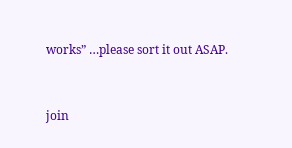works” …please sort it out ASAP.


join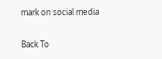mark on social media

Back To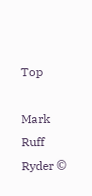Top

Mark Ruff Ryder ©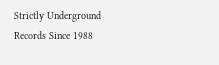Strictly Underground Records Since 1988